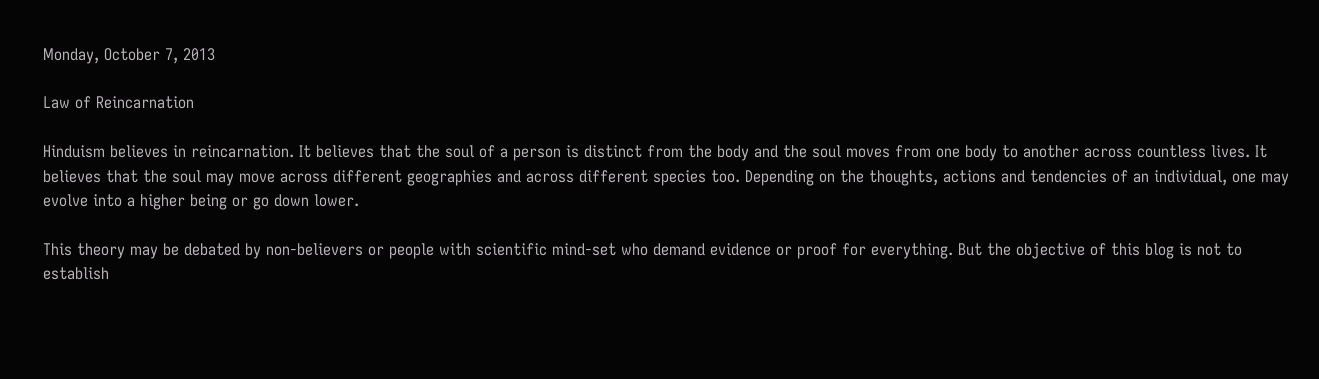Monday, October 7, 2013

Law of Reincarnation

Hinduism believes in reincarnation. It believes that the soul of a person is distinct from the body and the soul moves from one body to another across countless lives. It believes that the soul may move across different geographies and across different species too. Depending on the thoughts, actions and tendencies of an individual, one may evolve into a higher being or go down lower.

This theory may be debated by non-believers or people with scientific mind-set who demand evidence or proof for everything. But the objective of this blog is not to establish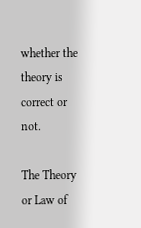whether the theory is correct or not.

The Theory or Law of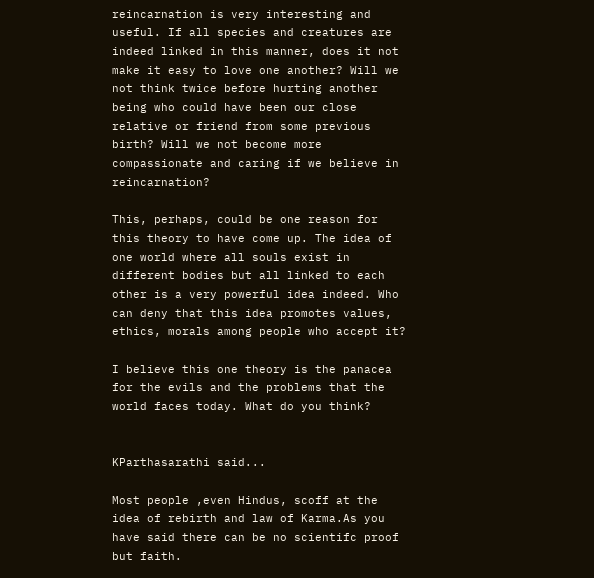reincarnation is very interesting and useful. If all species and creatures are indeed linked in this manner, does it not make it easy to love one another? Will we not think twice before hurting another being who could have been our close relative or friend from some previous birth? Will we not become more compassionate and caring if we believe in reincarnation?

This, perhaps, could be one reason for this theory to have come up. The idea of one world where all souls exist in different bodies but all linked to each other is a very powerful idea indeed. Who can deny that this idea promotes values, ethics, morals among people who accept it?

I believe this one theory is the panacea for the evils and the problems that the world faces today. What do you think?


KParthasarathi said...

Most people ,even Hindus, scoff at the idea of rebirth and law of Karma.As you have said there can be no scientifc proof but faith.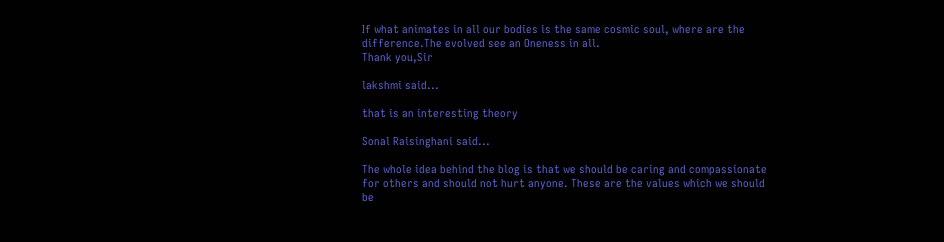If what animates in all our bodies is the same cosmic soul, where are the difference.The evolved see an Oneness in all.
Thank you,Sir

lakshmi said...

that is an interesting theory

Sonal Raisinghani said...

The whole idea behind the blog is that we should be caring and compassionate for others and should not hurt anyone. These are the values which we should be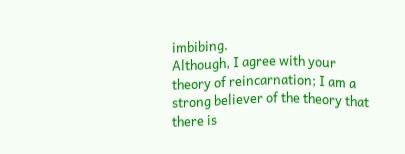imbibing.
Although, I agree with your theory of reincarnation; I am a strong believer of the theory that there is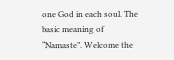one God in each soul. The basic meaning of “Namaste”. Welcome the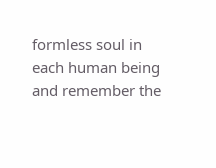formless soul in each human being and remember the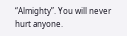“Almighty”. You will never hurt anyone.